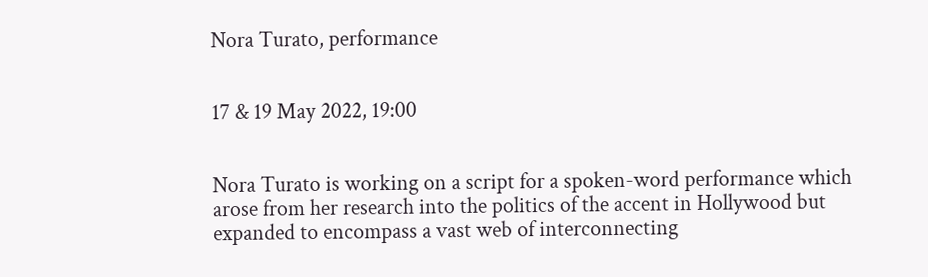Nora Turato, performance


17 & 19 May 2022, 19:00


Nora Turato is working on a script for a spoken-word performance which arose from her research into the politics of the accent in Hollywood but expanded to encompass a vast web of interconnecting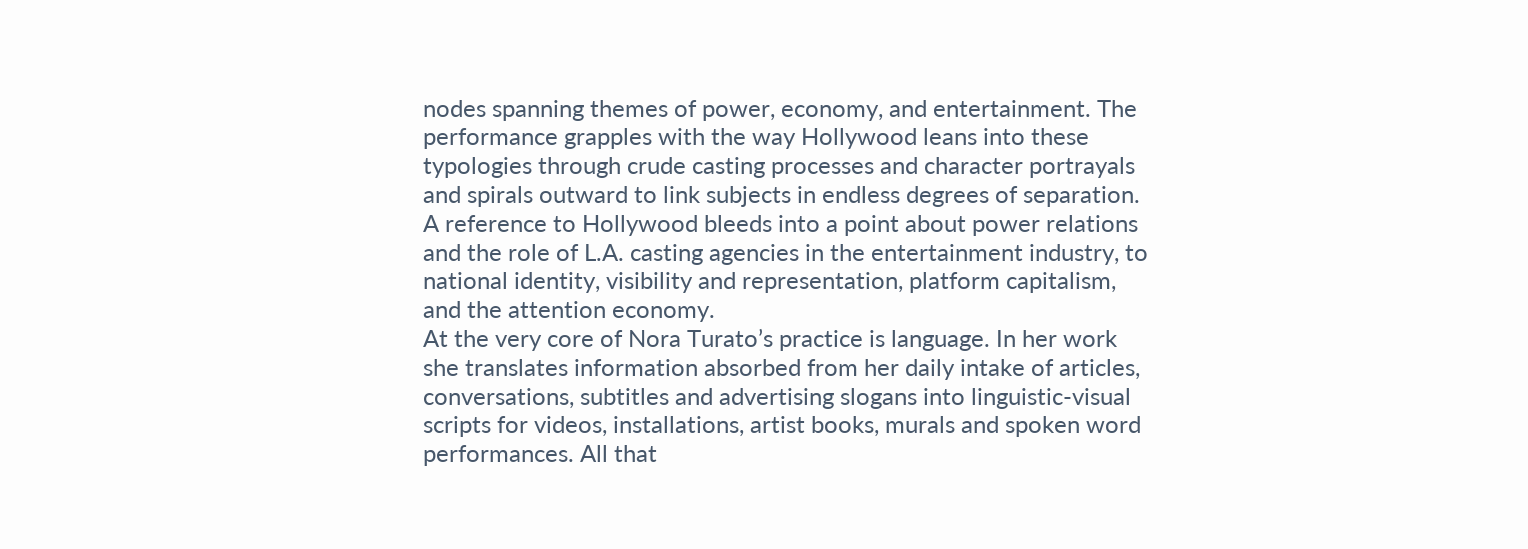nodes spanning themes of power, economy, and entertainment. The performance grapples with the way Hollywood leans into these typologies through crude casting processes and character portrayals and spirals outward to link subjects in endless degrees of separation. A reference to Hollywood bleeds into a point about power relations and the role of L.A. casting agencies in the entertainment industry, to national identity, visibility and representation, platform capitalism, and the attention economy.
At the very core of Nora Turato’s practice is language. In her work she translates information absorbed from her daily intake of articles, conversations, subtitles and advertising slogans into linguistic-visual scripts for videos, installations, artist books, murals and spoken word performances. All that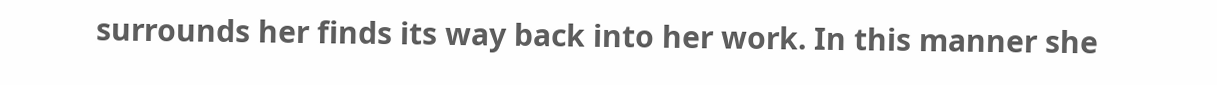surrounds her finds its way back into her work. In this manner she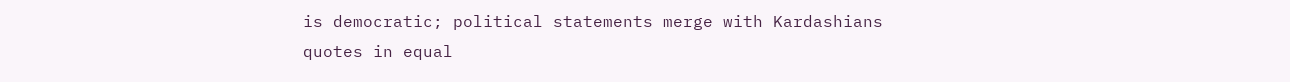is democratic; political statements merge with Kardashians quotes in equal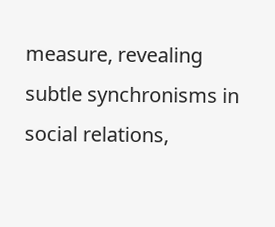measure, revealing subtle synchronisms in social relations,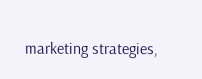marketing strategies,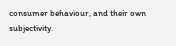consumer behaviour, and their own subjectivity.